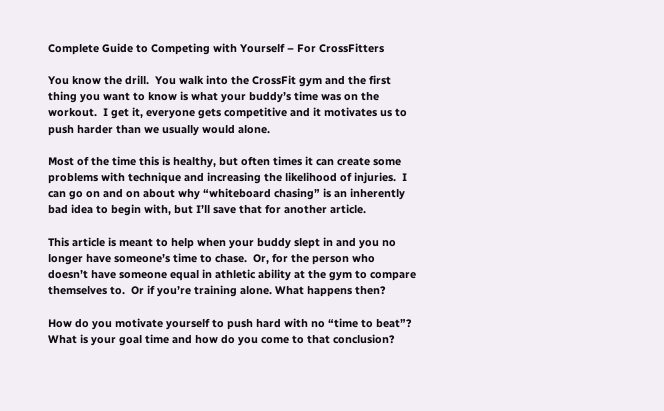Complete Guide to Competing with Yourself – For CrossFitters

You know the drill.  You walk into the CrossFit gym and the first thing you want to know is what your buddy’s time was on the workout.  I get it, everyone gets competitive and it motivates us to push harder than we usually would alone.

Most of the time this is healthy, but often times it can create some problems with technique and increasing the likelihood of injuries.  I can go on and on about why “whiteboard chasing” is an inherently bad idea to begin with, but I’ll save that for another article.

This article is meant to help when your buddy slept in and you no longer have someone’s time to chase.  Or, for the person who doesn’t have someone equal in athletic ability at the gym to compare themselves to.  Or if you’re training alone. What happens then?

How do you motivate yourself to push hard with no “time to beat”?  What is your goal time and how do you come to that conclusion?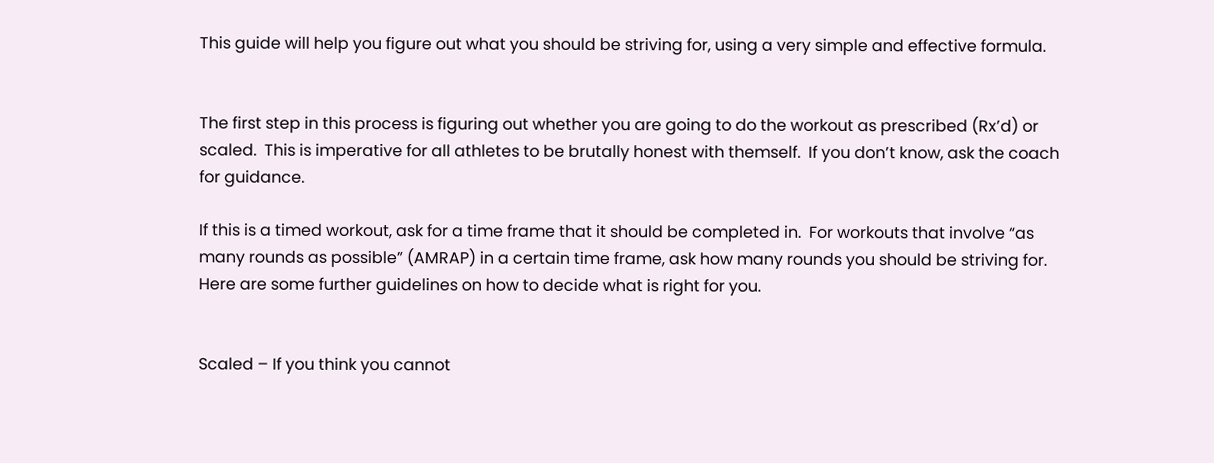This guide will help you figure out what you should be striving for, using a very simple and effective formula.


The first step in this process is figuring out whether you are going to do the workout as prescribed (Rx’d) or scaled.  This is imperative for all athletes to be brutally honest with themself.  If you don’t know, ask the coach for guidance.

If this is a timed workout, ask for a time frame that it should be completed in.  For workouts that involve “as many rounds as possible” (AMRAP) in a certain time frame, ask how many rounds you should be striving for.  Here are some further guidelines on how to decide what is right for you.


Scaled – If you think you cannot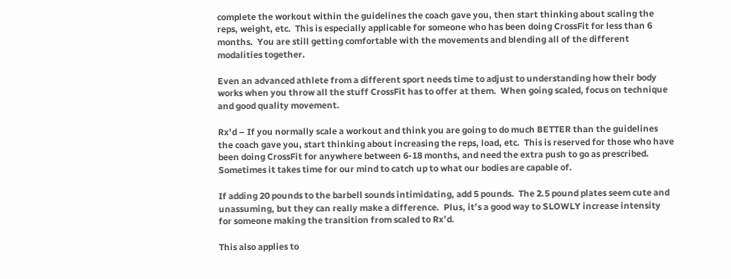complete the workout within the guidelines the coach gave you, then start thinking about scaling the reps, weight, etc.  This is especially applicable for someone who has been doing CrossFit for less than 6 months.  You are still getting comfortable with the movements and blending all of the different modalities together.

Even an advanced athlete from a different sport needs time to adjust to understanding how their body works when you throw all the stuff CrossFit has to offer at them.  When going scaled, focus on technique and good quality movement.

Rx’d – If you normally scale a workout and think you are going to do much BETTER than the guidelines the coach gave you, start thinking about increasing the reps, load, etc.  This is reserved for those who have been doing CrossFit for anywhere between 6-18 months, and need the extra push to go as prescribed.  Sometimes it takes time for our mind to catch up to what our bodies are capable of.

If adding 20 pounds to the barbell sounds intimidating, add 5 pounds.  The 2.5 pound plates seem cute and unassuming, but they can really make a difference.  Plus, it’s a good way to SLOWLY increase intensity for someone making the transition from scaled to Rx’d.

This also applies to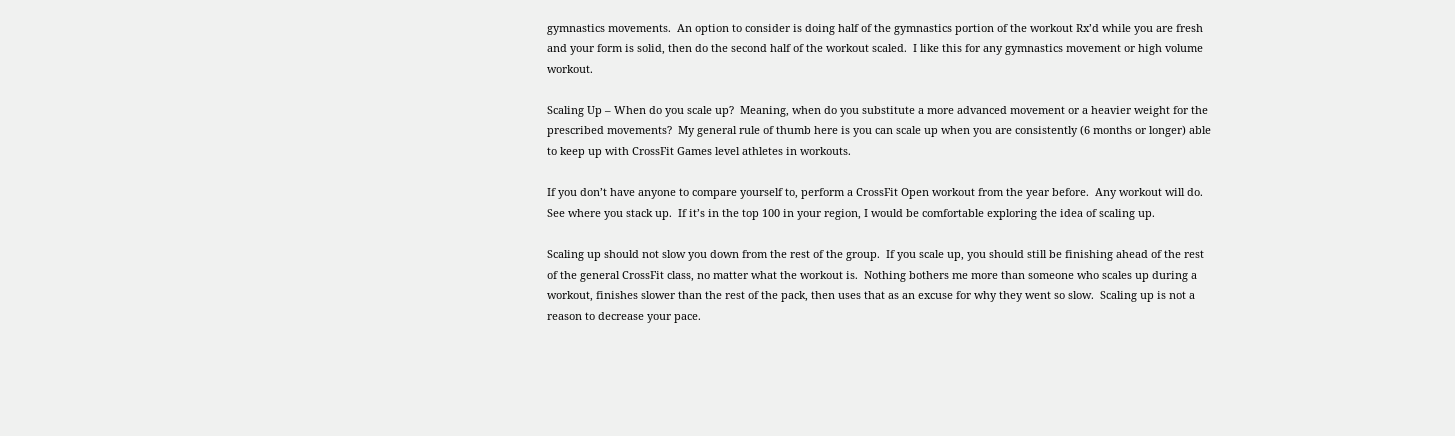gymnastics movements.  An option to consider is doing half of the gymnastics portion of the workout Rx’d while you are fresh and your form is solid, then do the second half of the workout scaled.  I like this for any gymnastics movement or high volume workout.

Scaling Up – When do you scale up?  Meaning, when do you substitute a more advanced movement or a heavier weight for the prescribed movements?  My general rule of thumb here is you can scale up when you are consistently (6 months or longer) able to keep up with CrossFit Games level athletes in workouts.

If you don’t have anyone to compare yourself to, perform a CrossFit Open workout from the year before.  Any workout will do.  See where you stack up.  If it’s in the top 100 in your region, I would be comfortable exploring the idea of scaling up.

Scaling up should not slow you down from the rest of the group.  If you scale up, you should still be finishing ahead of the rest of the general CrossFit class, no matter what the workout is.  Nothing bothers me more than someone who scales up during a workout, finishes slower than the rest of the pack, then uses that as an excuse for why they went so slow.  Scaling up is not a reason to decrease your pace.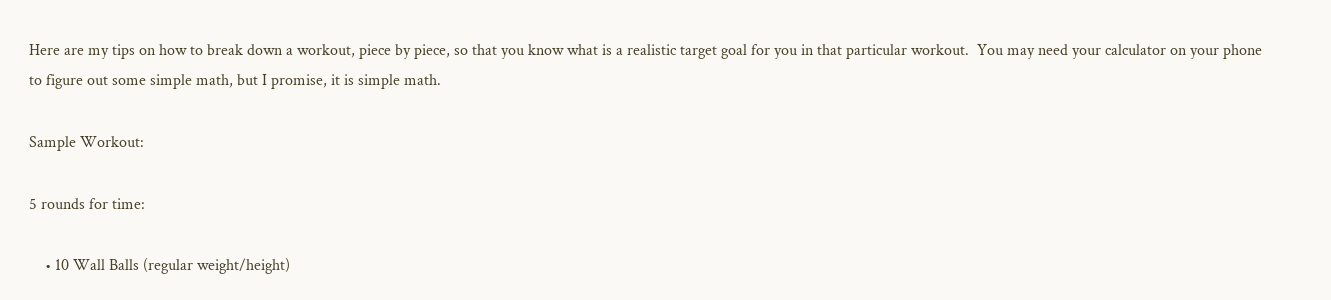Here are my tips on how to break down a workout, piece by piece, so that you know what is a realistic target goal for you in that particular workout.  You may need your calculator on your phone to figure out some simple math, but I promise, it is simple math.

Sample Workout:

5 rounds for time:

    • 10 Wall Balls (regular weight/height)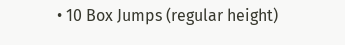• 10 Box Jumps (regular height)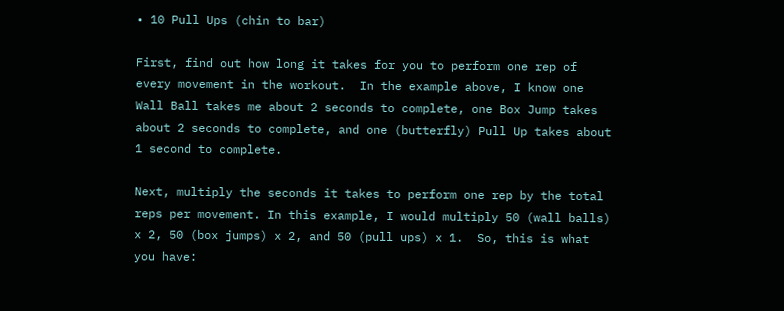• 10 Pull Ups (chin to bar)

First, find out how long it takes for you to perform one rep of every movement in the workout.  In the example above, I know one Wall Ball takes me about 2 seconds to complete, one Box Jump takes about 2 seconds to complete, and one (butterfly) Pull Up takes about 1 second to complete.

Next, multiply the seconds it takes to perform one rep by the total reps per movement. In this example, I would multiply 50 (wall balls) x 2, 50 (box jumps) x 2, and 50 (pull ups) x 1.  So, this is what you have: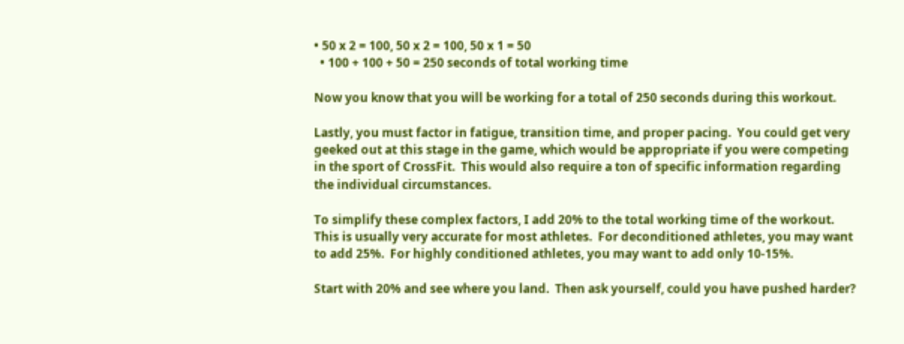• 50 x 2 = 100, 50 x 2 = 100, 50 x 1 = 50
  • 100 + 100 + 50 = 250 seconds of total working time

Now you know that you will be working for a total of 250 seconds during this workout.

Lastly, you must factor in fatigue, transition time, and proper pacing.  You could get very geeked out at this stage in the game, which would be appropriate if you were competing in the sport of CrossFit.  This would also require a ton of specific information regarding the individual circumstances.

To simplify these complex factors, I add 20% to the total working time of the workout.  This is usually very accurate for most athletes.  For deconditioned athletes, you may want to add 25%.  For highly conditioned athletes, you may want to add only 10-15%.

Start with 20% and see where you land.  Then ask yourself, could you have pushed harder?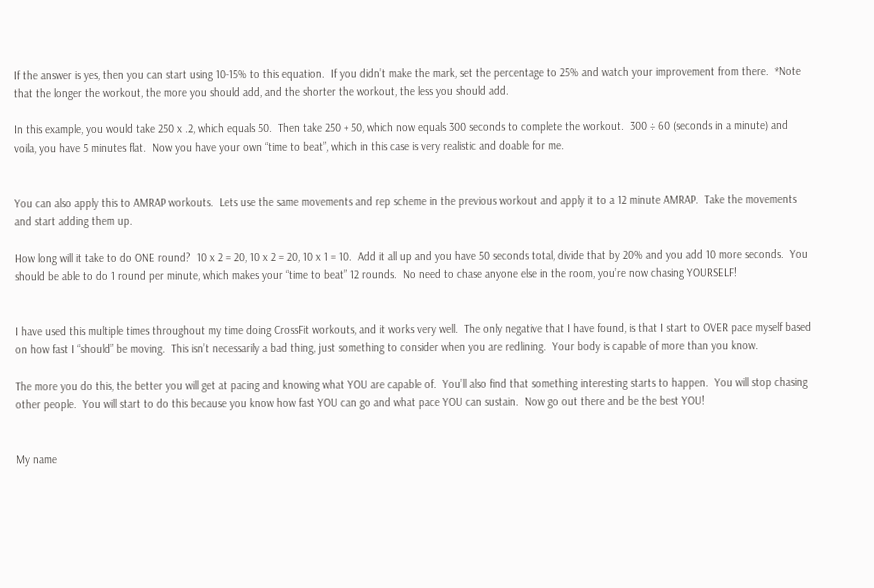If the answer is yes, then you can start using 10-15% to this equation.  If you didn’t make the mark, set the percentage to 25% and watch your improvement from there.  *Note that the longer the workout, the more you should add, and the shorter the workout, the less you should add.

In this example, you would take 250 x .2, which equals 50.  Then take 250 + 50, which now equals 300 seconds to complete the workout.  300 ÷ 60 (seconds in a minute) and voila, you have 5 minutes flat.  Now you have your own “time to beat”, which in this case is very realistic and doable for me.


You can also apply this to AMRAP workouts.  Lets use the same movements and rep scheme in the previous workout and apply it to a 12 minute AMRAP.  Take the movements and start adding them up.

How long will it take to do ONE round?  10 x 2 = 20, 10 x 2 = 20, 10 x 1 = 10.  Add it all up and you have 50 seconds total, divide that by 20% and you add 10 more seconds.  You should be able to do 1 round per minute, which makes your “time to beat” 12 rounds.  No need to chase anyone else in the room, you’re now chasing YOURSELF!


I have used this multiple times throughout my time doing CrossFit workouts, and it works very well.  The only negative that I have found, is that I start to OVER pace myself based on how fast I “should” be moving.  This isn’t necessarily a bad thing, just something to consider when you are redlining.  Your body is capable of more than you know.

The more you do this, the better you will get at pacing and knowing what YOU are capable of.  You’ll also find that something interesting starts to happen.  You will stop chasing other people.  You will start to do this because you know how fast YOU can go and what pace YOU can sustain.  Now go out there and be the best YOU!


My name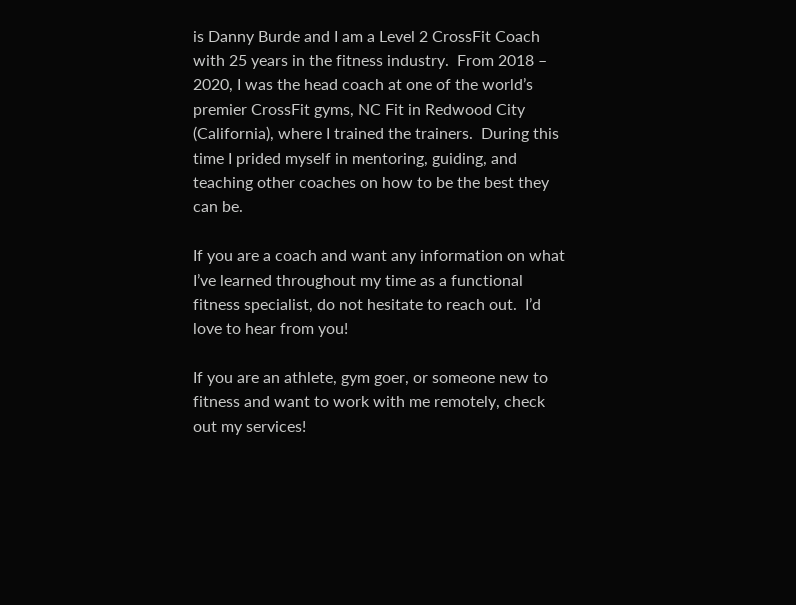is Danny Burde and I am a Level 2 CrossFit Coach with 25 years in the fitness industry.  From 2018 – 2020, I was the head coach at one of the world’s premier CrossFit gyms, NC Fit in Redwood City (California), where I trained the trainers.  During this time I prided myself in mentoring, guiding, and teaching other coaches on how to be the best they can be.

If you are a coach and want any information on what I’ve learned throughout my time as a functional fitness specialist, do not hesitate to reach out.  I’d love to hear from you!

If you are an athlete, gym goer, or someone new to fitness and want to work with me remotely, check out my services!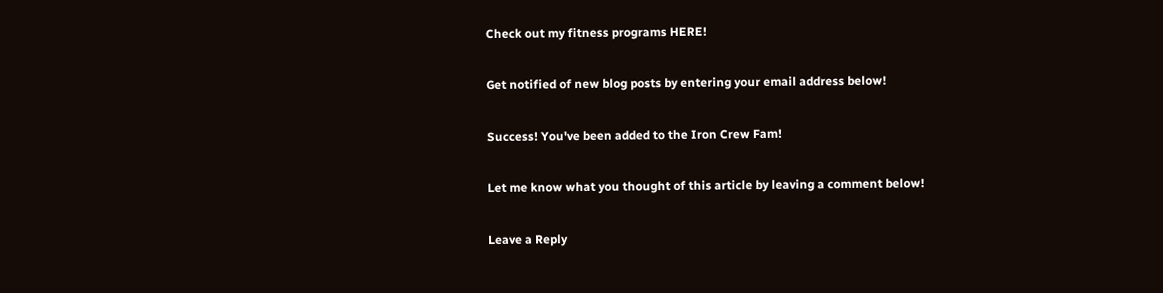Check out my fitness programs HERE!

Get notified of new blog posts by entering your email address below!

Success! You've been added to the Iron Crew Fam!

Let me know what you thought of this article by leaving a comment below!

Leave a Reply